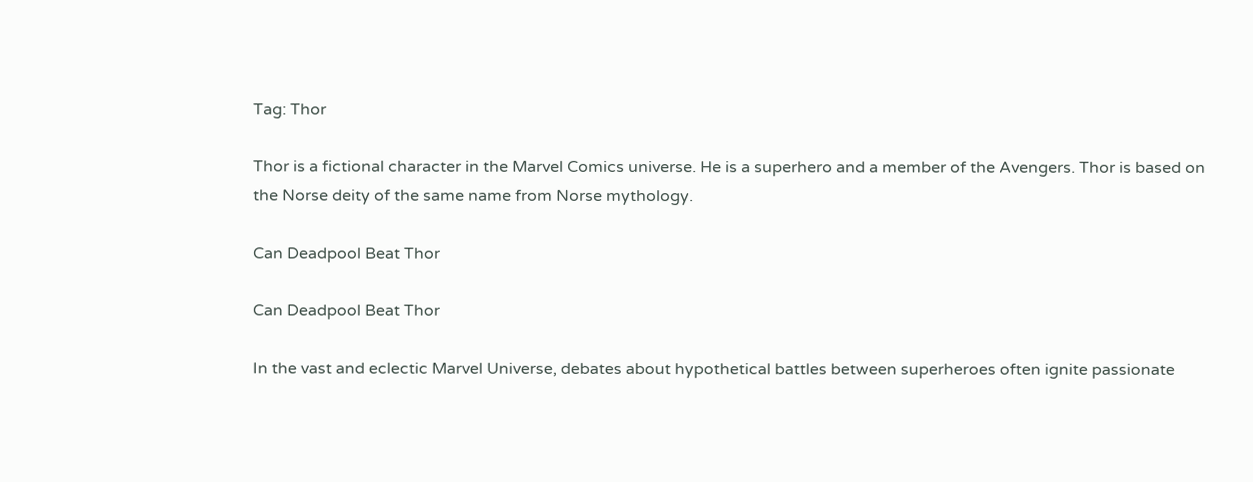Tag: Thor

Thor is a fictional character in the Marvel Comics universe. He is a superhero and a member of the Avengers. Thor is based on the Norse deity of the same name from Norse mythology.

Can Deadpool Beat Thor

Can Deadpool Beat Thor

In the vast and eclectic Marvel Universe, debates about hypothetical battles between superheroes often ignite passionate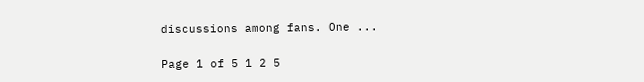discussions among fans. One ...

Page 1 of 5 1 2 5